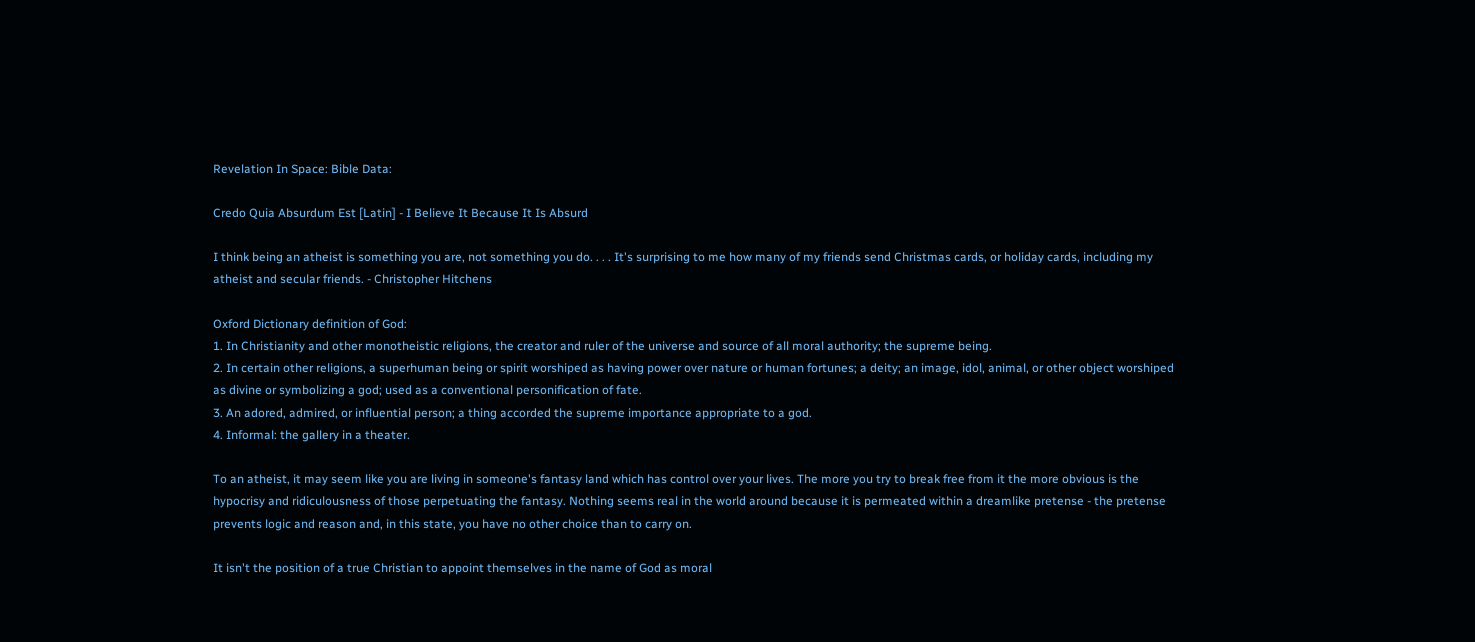Revelation In Space: Bible Data:

Credo Quia Absurdum Est [Latin] - I Believe It Because It Is Absurd

I think being an atheist is something you are, not something you do. . . . It's surprising to me how many of my friends send Christmas cards, or holiday cards, including my atheist and secular friends. - Christopher Hitchens

Oxford Dictionary definition of God:
1. In Christianity and other monotheistic religions, the creator and ruler of the universe and source of all moral authority; the supreme being.
2. In certain other religions, a superhuman being or spirit worshiped as having power over nature or human fortunes; a deity; an image, idol, animal, or other object worshiped as divine or symbolizing a god; used as a conventional personification of fate.
3. An adored, admired, or influential person; a thing accorded the supreme importance appropriate to a god.
4. Informal: the gallery in a theater.

To an atheist, it may seem like you are living in someone's fantasy land which has control over your lives. The more you try to break free from it the more obvious is the hypocrisy and ridiculousness of those perpetuating the fantasy. Nothing seems real in the world around because it is permeated within a dreamlike pretense - the pretense prevents logic and reason and, in this state, you have no other choice than to carry on.

It isn't the position of a true Christian to appoint themselves in the name of God as moral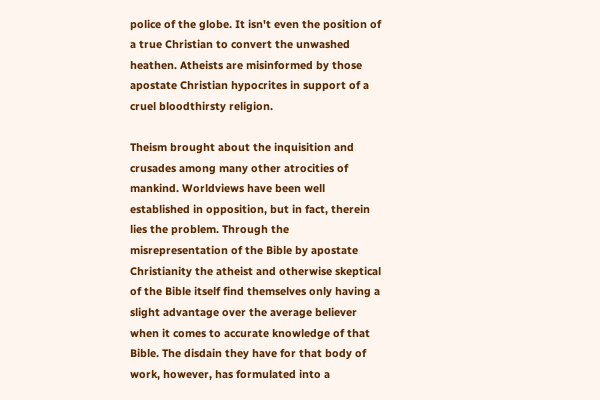police of the globe. It isn't even the position of a true Christian to convert the unwashed heathen. Atheists are misinformed by those apostate Christian hypocrites in support of a cruel bloodthirsty religion.

Theism brought about the inquisition and crusades among many other atrocities of mankind. Worldviews have been well established in opposition, but in fact, therein lies the problem. Through the misrepresentation of the Bible by apostate Christianity the atheist and otherwise skeptical of the Bible itself find themselves only having a slight advantage over the average believer when it comes to accurate knowledge of that Bible. The disdain they have for that body of work, however, has formulated into a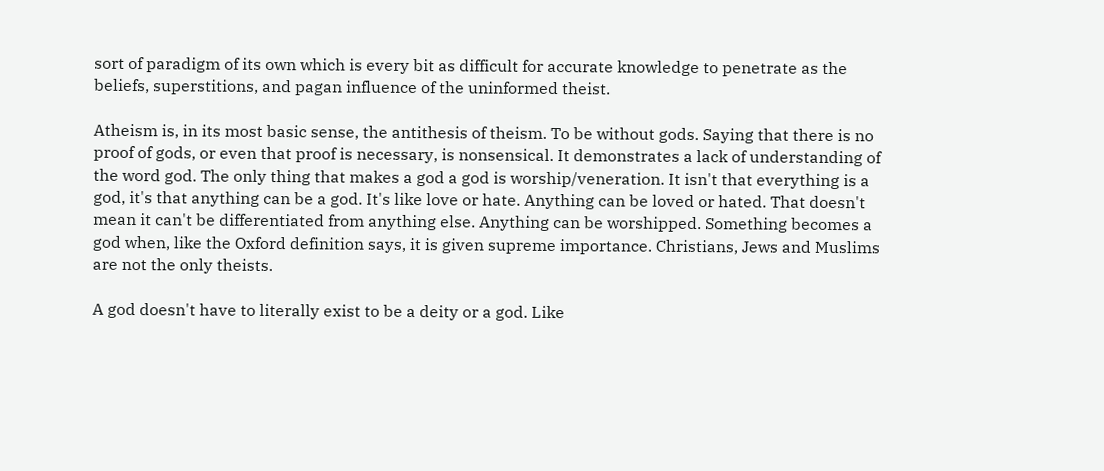sort of paradigm of its own which is every bit as difficult for accurate knowledge to penetrate as the beliefs, superstitions, and pagan influence of the uninformed theist.

Atheism is, in its most basic sense, the antithesis of theism. To be without gods. Saying that there is no proof of gods, or even that proof is necessary, is nonsensical. It demonstrates a lack of understanding of the word god. The only thing that makes a god a god is worship/veneration. It isn't that everything is a god, it's that anything can be a god. It's like love or hate. Anything can be loved or hated. That doesn't mean it can't be differentiated from anything else. Anything can be worshipped. Something becomes a god when, like the Oxford definition says, it is given supreme importance. Christians, Jews and Muslims are not the only theists.

A god doesn't have to literally exist to be a deity or a god. Like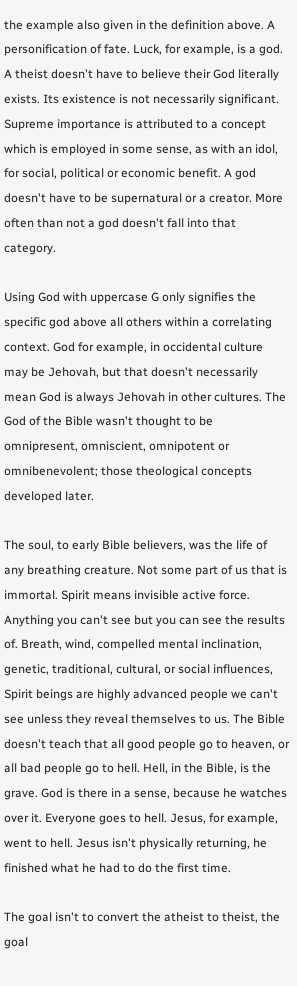the example also given in the definition above. A personification of fate. Luck, for example, is a god. A theist doesn't have to believe their God literally exists. Its existence is not necessarily significant. Supreme importance is attributed to a concept which is employed in some sense, as with an idol, for social, political or economic benefit. A god doesn't have to be supernatural or a creator. More often than not a god doesn't fall into that category.

Using God with uppercase G only signifies the specific god above all others within a correlating context. God for example, in occidental culture may be Jehovah, but that doesn't necessarily mean God is always Jehovah in other cultures. The God of the Bible wasn't thought to be omnipresent, omniscient, omnipotent or omnibenevolent; those theological concepts developed later.

The soul, to early Bible believers, was the life of any breathing creature. Not some part of us that is immortal. Spirit means invisible active force. Anything you can't see but you can see the results of. Breath, wind, compelled mental inclination, genetic, traditional, cultural, or social influences, Spirit beings are highly advanced people we can't see unless they reveal themselves to us. The Bible doesn't teach that all good people go to heaven, or all bad people go to hell. Hell, in the Bible, is the grave. God is there in a sense, because he watches over it. Everyone goes to hell. Jesus, for example, went to hell. Jesus isn't physically returning, he finished what he had to do the first time.

The goal isn't to convert the atheist to theist, the goal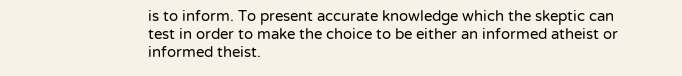is to inform. To present accurate knowledge which the skeptic can test in order to make the choice to be either an informed atheist or informed theist.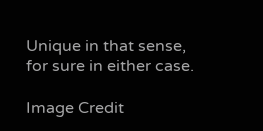Unique in that sense, for sure in either case.

Image Credit